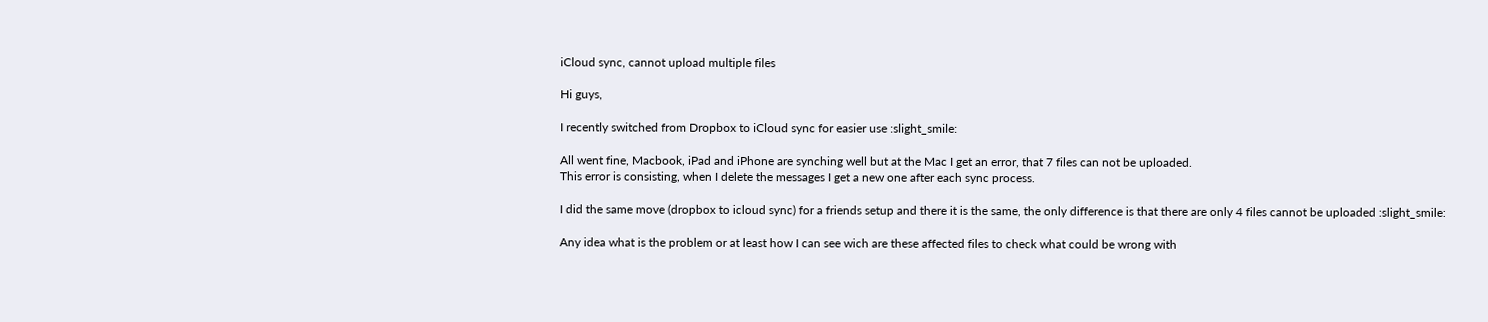iCloud sync, cannot upload multiple files

Hi guys,

I recently switched from Dropbox to iCloud sync for easier use :slight_smile:

All went fine, Macbook, iPad and iPhone are synching well but at the Mac I get an error, that 7 files can not be uploaded.
This error is consisting, when I delete the messages I get a new one after each sync process.

I did the same move (dropbox to icloud sync) for a friends setup and there it is the same, the only difference is that there are only 4 files cannot be uploaded :slight_smile:

Any idea what is the problem or at least how I can see wich are these affected files to check what could be wrong with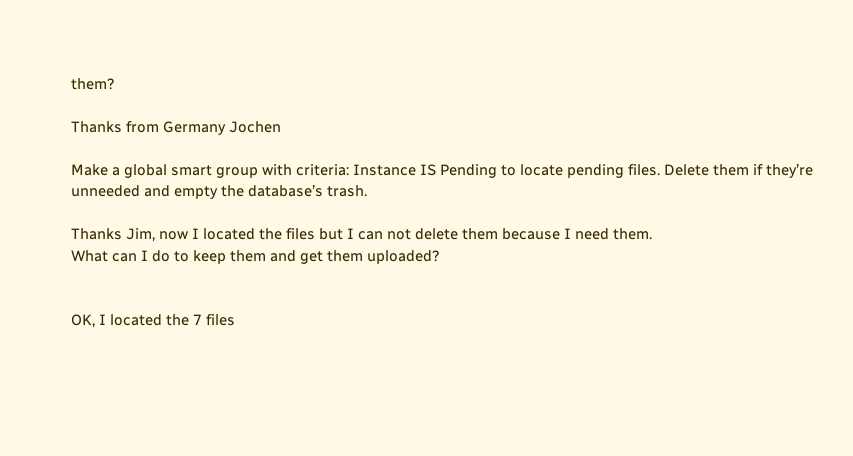them?

Thanks from Germany Jochen

Make a global smart group with criteria: Instance IS Pending to locate pending files. Delete them if they’re unneeded and empty the database’s trash.

Thanks Jim, now I located the files but I can not delete them because I need them.
What can I do to keep them and get them uploaded?


OK, I located the 7 files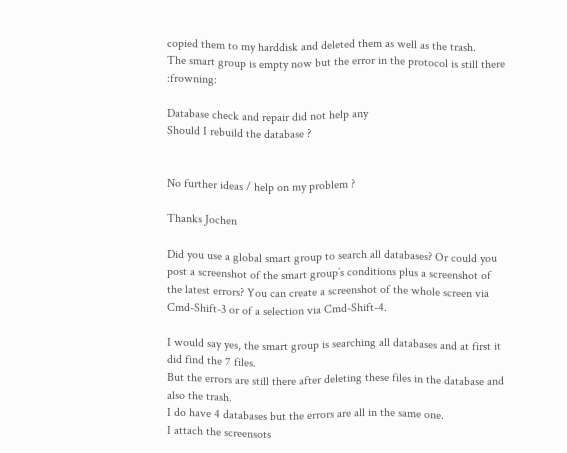copied them to my harddisk and deleted them as well as the trash.
The smart group is empty now but the error in the protocol is still there :frowning:

Database check and repair did not help any
Should I rebuild the database ?


No further ideas / help on my problem ?

Thanks Jochen

Did you use a global smart group to search all databases? Or could you post a screenshot of the smart group’s conditions plus a screenshot of the latest errors? You can create a screenshot of the whole screen via Cmd-Shift-3 or of a selection via Cmd-Shift-4.

I would say yes, the smart group is searching all databases and at first it did find the 7 files.
But the errors are still there after deleting these files in the database and also the trash.
I do have 4 databases but the errors are all in the same one.
I attach the screensots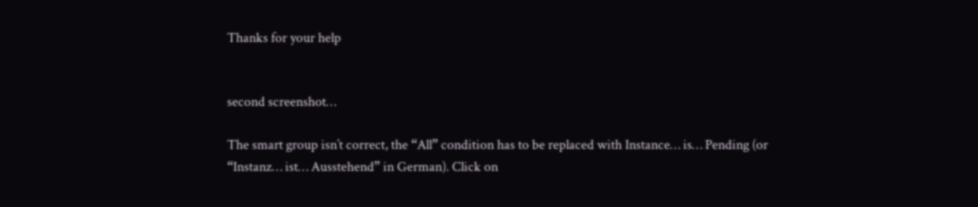Thanks for your help


second screenshot…

The smart group isn’t correct, the “All” condition has to be replaced with Instance… is… Pending (or “Instanz… ist… Ausstehend” in German). Click on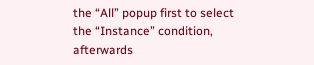the “All” popup first to select the “Instance” condition, afterwards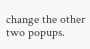change the other two popups.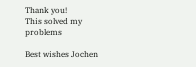Thank you!
This solved my problems

Best wishes Jochen